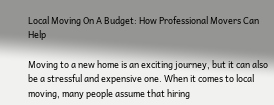Local Moving On A Budget: How Professional Movers Can Help

Moving to a new home is an exciting journey, but it can also be a stressful and expensive one. When it comes to local moving, many people assume that hiring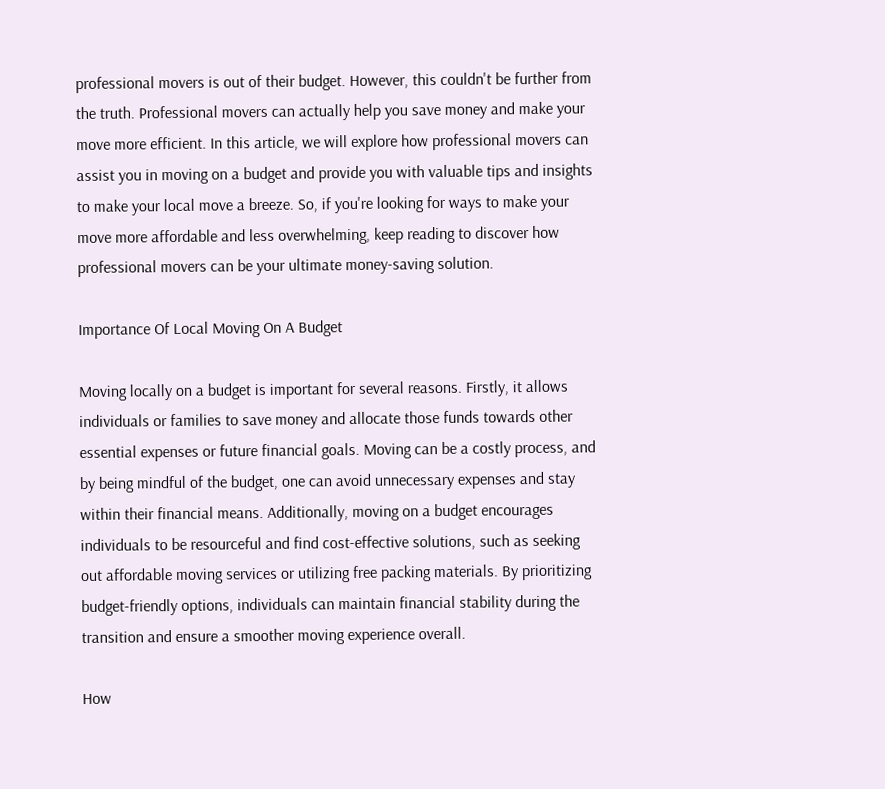professional movers is out of their budget. However, this couldn't be further from the truth. Professional movers can actually help you save money and make your move more efficient. In this article, we will explore how professional movers can assist you in moving on a budget and provide you with valuable tips and insights to make your local move a breeze. So, if you're looking for ways to make your move more affordable and less overwhelming, keep reading to discover how professional movers can be your ultimate money-saving solution.

Importance Of Local Moving On A Budget

Moving locally on a budget is important for several reasons. Firstly, it allows individuals or families to save money and allocate those funds towards other essential expenses or future financial goals. Moving can be a costly process, and by being mindful of the budget, one can avoid unnecessary expenses and stay within their financial means. Additionally, moving on a budget encourages individuals to be resourceful and find cost-effective solutions, such as seeking out affordable moving services or utilizing free packing materials. By prioritizing budget-friendly options, individuals can maintain financial stability during the transition and ensure a smoother moving experience overall.

How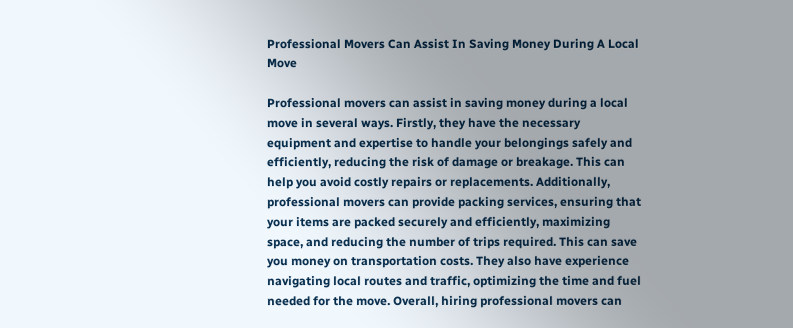Professional Movers Can Assist In Saving Money During A Local Move

Professional movers can assist in saving money during a local move in several ways. Firstly, they have the necessary equipment and expertise to handle your belongings safely and efficiently, reducing the risk of damage or breakage. This can help you avoid costly repairs or replacements. Additionally, professional movers can provide packing services, ensuring that your items are packed securely and efficiently, maximizing space, and reducing the number of trips required. This can save you money on transportation costs. They also have experience navigating local routes and traffic, optimizing the time and fuel needed for the move. Overall, hiring professional movers can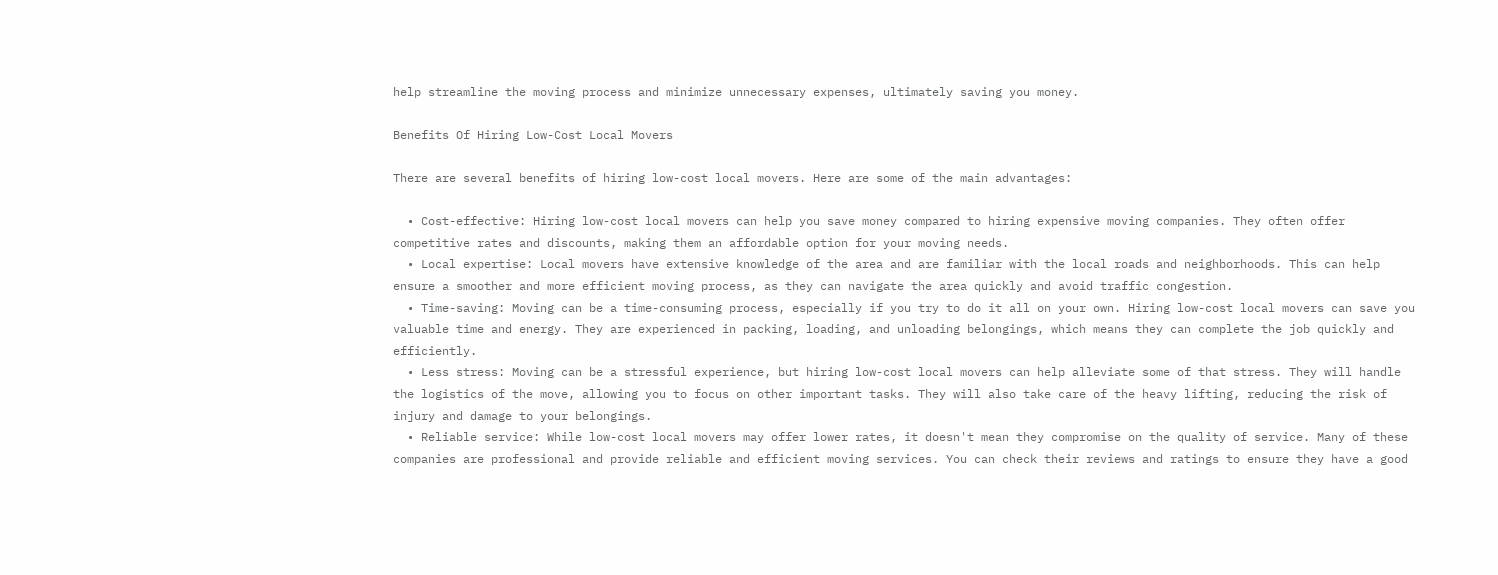help streamline the moving process and minimize unnecessary expenses, ultimately saving you money.

Benefits Of Hiring Low-Cost Local Movers

There are several benefits of hiring low-cost local movers. Here are some of the main advantages:

  • Cost-effective: Hiring low-cost local movers can help you save money compared to hiring expensive moving companies. They often offer competitive rates and discounts, making them an affordable option for your moving needs.
  • Local expertise: Local movers have extensive knowledge of the area and are familiar with the local roads and neighborhoods. This can help ensure a smoother and more efficient moving process, as they can navigate the area quickly and avoid traffic congestion.
  • Time-saving: Moving can be a time-consuming process, especially if you try to do it all on your own. Hiring low-cost local movers can save you valuable time and energy. They are experienced in packing, loading, and unloading belongings, which means they can complete the job quickly and efficiently.
  • Less stress: Moving can be a stressful experience, but hiring low-cost local movers can help alleviate some of that stress. They will handle the logistics of the move, allowing you to focus on other important tasks. They will also take care of the heavy lifting, reducing the risk of injury and damage to your belongings.
  • Reliable service: While low-cost local movers may offer lower rates, it doesn't mean they compromise on the quality of service. Many of these companies are professional and provide reliable and efficient moving services. You can check their reviews and ratings to ensure they have a good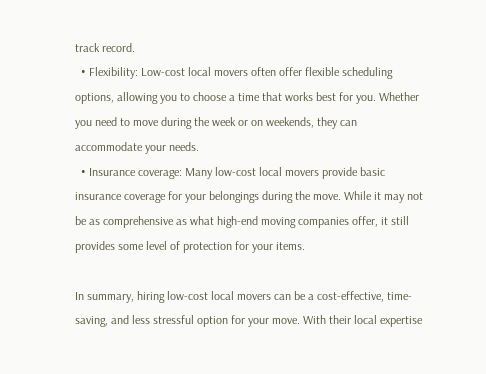track record.
  • Flexibility: Low-cost local movers often offer flexible scheduling options, allowing you to choose a time that works best for you. Whether you need to move during the week or on weekends, they can accommodate your needs.
  • Insurance coverage: Many low-cost local movers provide basic insurance coverage for your belongings during the move. While it may not be as comprehensive as what high-end moving companies offer, it still provides some level of protection for your items.

In summary, hiring low-cost local movers can be a cost-effective, time-saving, and less stressful option for your move. With their local expertise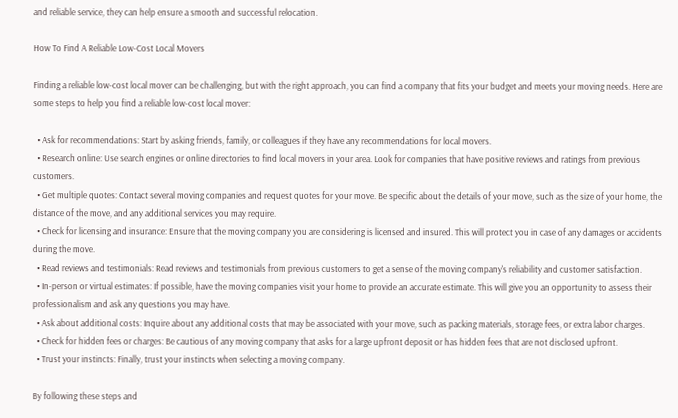and reliable service, they can help ensure a smooth and successful relocation.

How To Find A Reliable Low-Cost Local Movers

Finding a reliable low-cost local mover can be challenging, but with the right approach, you can find a company that fits your budget and meets your moving needs. Here are some steps to help you find a reliable low-cost local mover:

  • Ask for recommendations: Start by asking friends, family, or colleagues if they have any recommendations for local movers.
  • Research online: Use search engines or online directories to find local movers in your area. Look for companies that have positive reviews and ratings from previous customers.
  • Get multiple quotes: Contact several moving companies and request quotes for your move. Be specific about the details of your move, such as the size of your home, the distance of the move, and any additional services you may require.
  • Check for licensing and insurance: Ensure that the moving company you are considering is licensed and insured. This will protect you in case of any damages or accidents during the move.
  • Read reviews and testimonials: Read reviews and testimonials from previous customers to get a sense of the moving company's reliability and customer satisfaction.
  • In-person or virtual estimates: If possible, have the moving companies visit your home to provide an accurate estimate. This will give you an opportunity to assess their professionalism and ask any questions you may have.
  • Ask about additional costs: Inquire about any additional costs that may be associated with your move, such as packing materials, storage fees, or extra labor charges.
  • Check for hidden fees or charges: Be cautious of any moving company that asks for a large upfront deposit or has hidden fees that are not disclosed upfront.
  • Trust your instincts: Finally, trust your instincts when selecting a moving company.

By following these steps and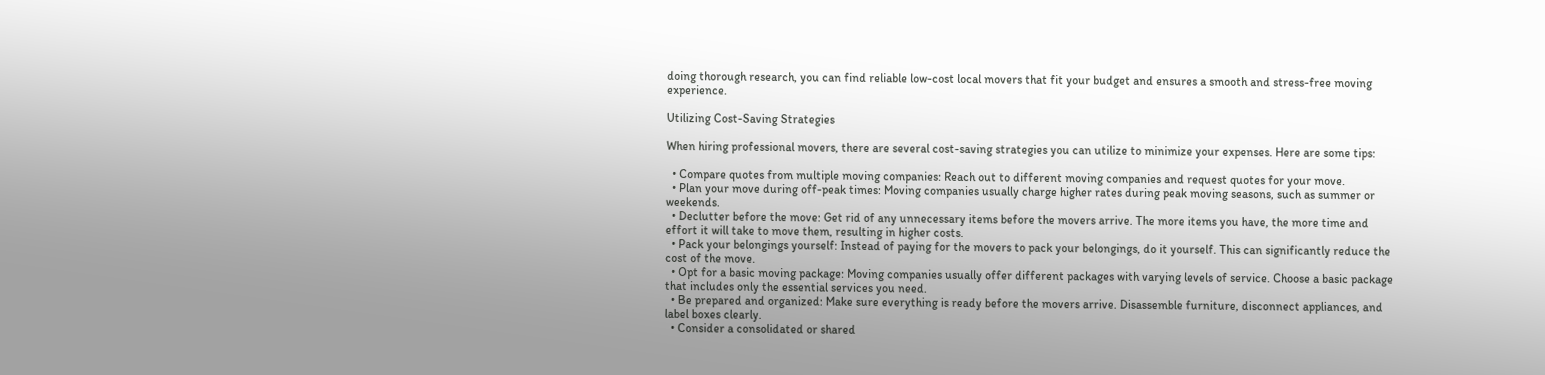doing thorough research, you can find reliable low-cost local movers that fit your budget and ensures a smooth and stress-free moving experience.

Utilizing Cost-Saving Strategies

When hiring professional movers, there are several cost-saving strategies you can utilize to minimize your expenses. Here are some tips:

  • Compare quotes from multiple moving companies: Reach out to different moving companies and request quotes for your move.
  • Plan your move during off-peak times: Moving companies usually charge higher rates during peak moving seasons, such as summer or weekends.
  • Declutter before the move: Get rid of any unnecessary items before the movers arrive. The more items you have, the more time and effort it will take to move them, resulting in higher costs.
  • Pack your belongings yourself: Instead of paying for the movers to pack your belongings, do it yourself. This can significantly reduce the cost of the move.
  • Opt for a basic moving package: Moving companies usually offer different packages with varying levels of service. Choose a basic package that includes only the essential services you need.
  • Be prepared and organized: Make sure everything is ready before the movers arrive. Disassemble furniture, disconnect appliances, and label boxes clearly.
  • Consider a consolidated or shared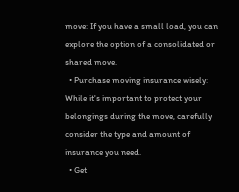move: If you have a small load, you can explore the option of a consolidated or shared move.
  • Purchase moving insurance wisely: While it's important to protect your belongings during the move, carefully consider the type and amount of insurance you need.
  • Get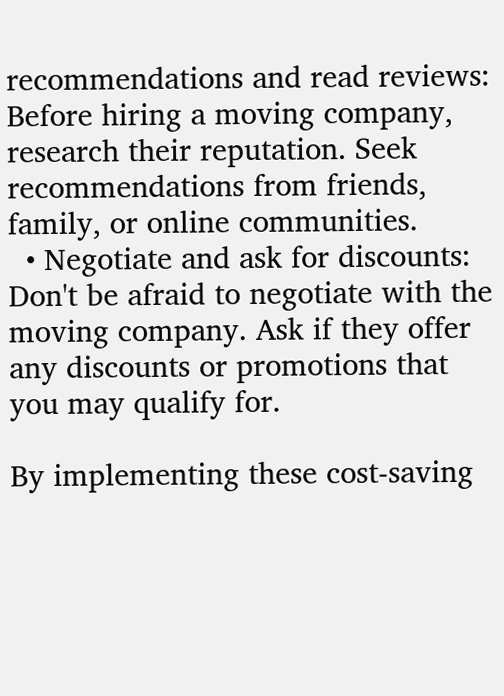recommendations and read reviews: Before hiring a moving company, research their reputation. Seek recommendations from friends, family, or online communities.
  • Negotiate and ask for discounts: Don't be afraid to negotiate with the moving company. Ask if they offer any discounts or promotions that you may qualify for.

By implementing these cost-saving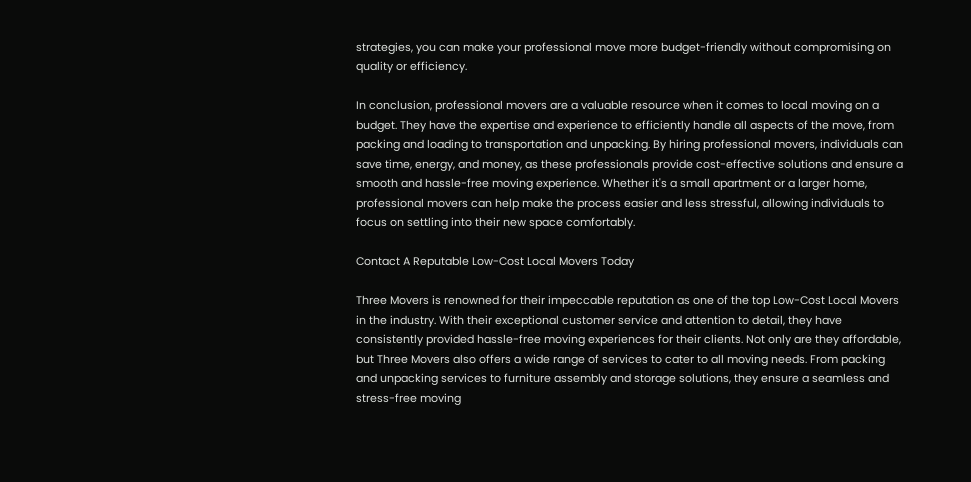strategies, you can make your professional move more budget-friendly without compromising on quality or efficiency.

In conclusion, professional movers are a valuable resource when it comes to local moving on a budget. They have the expertise and experience to efficiently handle all aspects of the move, from packing and loading to transportation and unpacking. By hiring professional movers, individuals can save time, energy, and money, as these professionals provide cost-effective solutions and ensure a smooth and hassle-free moving experience. Whether it's a small apartment or a larger home, professional movers can help make the process easier and less stressful, allowing individuals to focus on settling into their new space comfortably.

Contact A Reputable Low-Cost Local Movers Today

Three Movers is renowned for their impeccable reputation as one of the top Low-Cost Local Movers in the industry. With their exceptional customer service and attention to detail, they have consistently provided hassle-free moving experiences for their clients. Not only are they affordable, but Three Movers also offers a wide range of services to cater to all moving needs. From packing and unpacking services to furniture assembly and storage solutions, they ensure a seamless and stress-free moving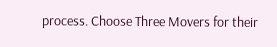process. Choose Three Movers for their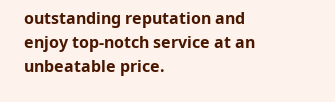outstanding reputation and enjoy top-notch service at an unbeatable price.